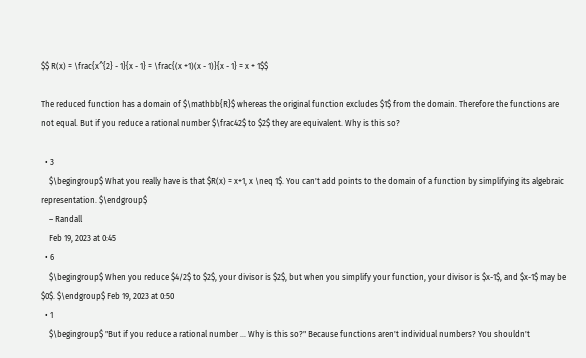$$ R(x) = \frac{x^{2} - 1}{x - 1} = \frac{(x +1)(x - 1)}{x - 1} = x + 1$$

The reduced function has a domain of $\mathbb{R}$ whereas the original function excludes $1$ from the domain. Therefore the functions are not equal. But if you reduce a rational number $\frac42$ to $2$ they are equivalent. Why is this so?

  • 3
    $\begingroup$ What you really have is that $R(x) = x+1, x \neq 1$. You can't add points to the domain of a function by simplifying its algebraic representation. $\endgroup$
    – Randall
    Feb 19, 2023 at 0:45
  • 6
    $\begingroup$ When you reduce $4/2$ to $2$, your divisor is $2$, but when you simplify your function, your divisor is $x-1$, and $x-1$ may be $0$. $\endgroup$ Feb 19, 2023 at 0:50
  • 1
    $\begingroup$ "But if you reduce a rational number ... Why is this so?" Because functions aren't individual numbers? You shouldn't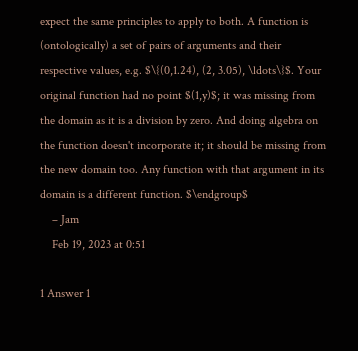expect the same principles to apply to both. A function is (ontologically) a set of pairs of arguments and their respective values, e.g. $\{(0,1.24), (2, 3.05), \ldots\}$. Your original function had no point $(1,y)$; it was missing from the domain as it is a division by zero. And doing algebra on the function doesn't incorporate it; it should be missing from the new domain too. Any function with that argument in its domain is a different function. $\endgroup$
    – Jam
    Feb 19, 2023 at 0:51

1 Answer 1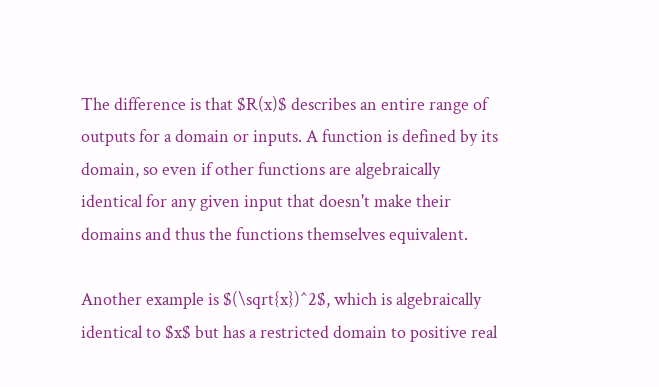The difference is that $R(x)$ describes an entire range of outputs for a domain or inputs. A function is defined by its domain, so even if other functions are algebraically identical for any given input that doesn't make their domains and thus the functions themselves equivalent.

Another example is $(\sqrt{x})^2$, which is algebraically identical to $x$ but has a restricted domain to positive real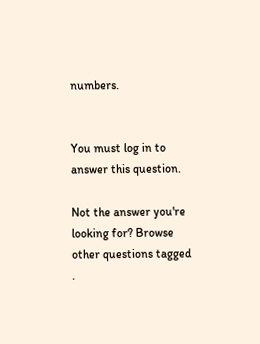numbers.


You must log in to answer this question.

Not the answer you're looking for? Browse other questions tagged .